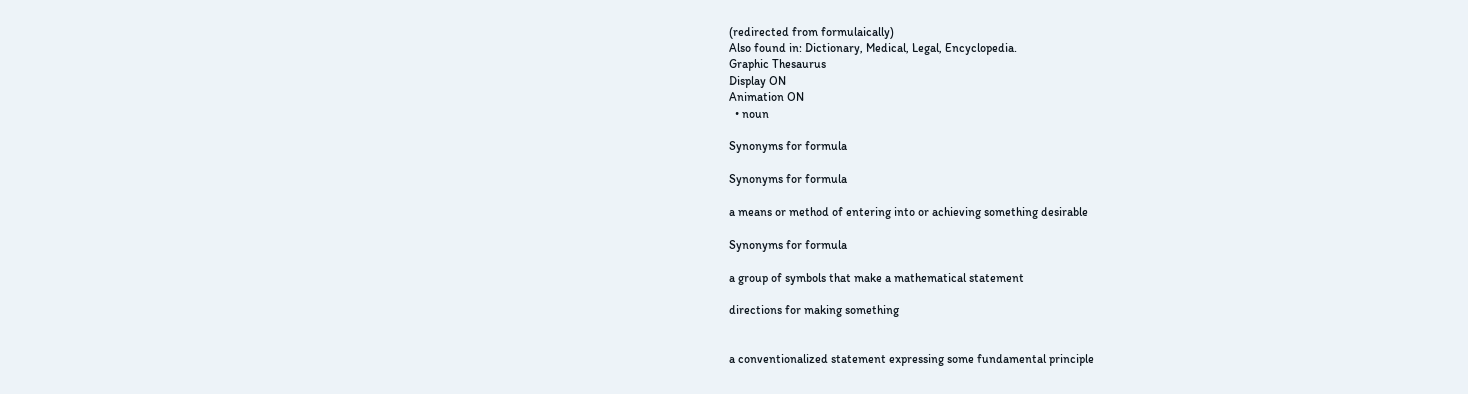(redirected from formulaically)
Also found in: Dictionary, Medical, Legal, Encyclopedia.
Graphic Thesaurus
Display ON
Animation ON
  • noun

Synonyms for formula

Synonyms for formula

a means or method of entering into or achieving something desirable

Synonyms for formula

a group of symbols that make a mathematical statement

directions for making something


a conventionalized statement expressing some fundamental principle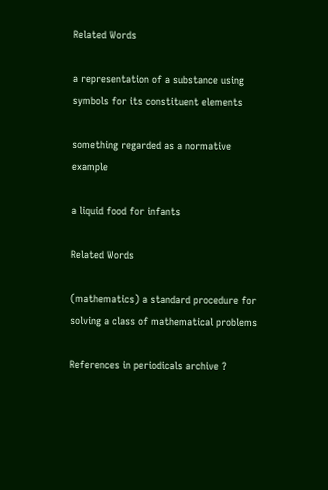Related Words

a representation of a substance using symbols for its constituent elements

something regarded as a normative example

a liquid food for infants

Related Words

(mathematics) a standard procedure for solving a class of mathematical problems

References in periodicals archive ?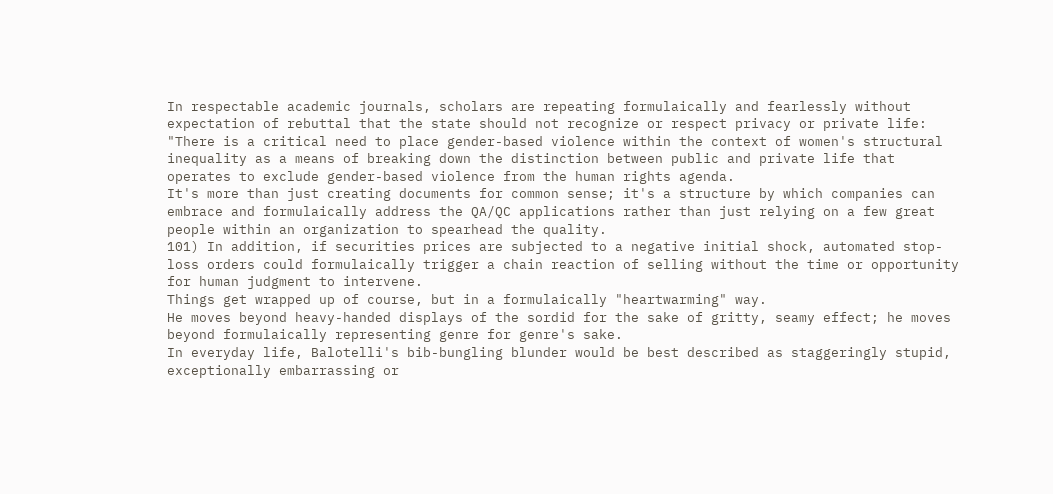In respectable academic journals, scholars are repeating formulaically and fearlessly without expectation of rebuttal that the state should not recognize or respect privacy or private life: "There is a critical need to place gender-based violence within the context of women's structural inequality as a means of breaking down the distinction between public and private life that operates to exclude gender-based violence from the human rights agenda.
It's more than just creating documents for common sense; it's a structure by which companies can embrace and formulaically address the QA/QC applications rather than just relying on a few great people within an organization to spearhead the quality.
101) In addition, if securities prices are subjected to a negative initial shock, automated stop-loss orders could formulaically trigger a chain reaction of selling without the time or opportunity for human judgment to intervene.
Things get wrapped up of course, but in a formulaically "heartwarming" way.
He moves beyond heavy-handed displays of the sordid for the sake of gritty, seamy effect; he moves beyond formulaically representing genre for genre's sake.
In everyday life, Balotelli's bib-bungling blunder would be best described as staggeringly stupid, exceptionally embarrassing or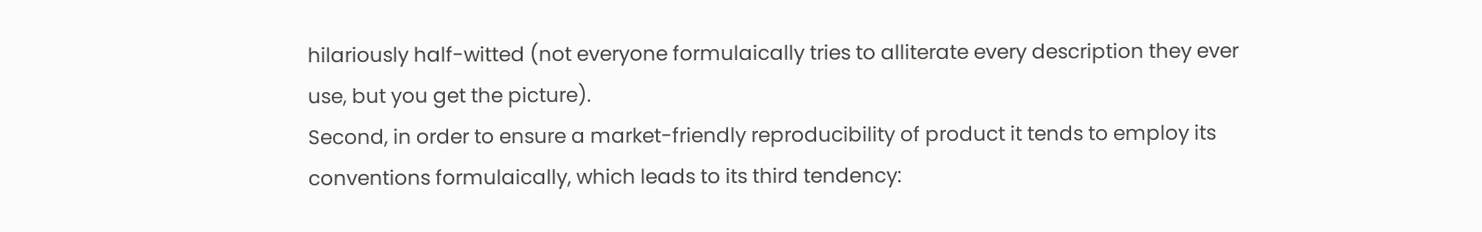hilariously half-witted (not everyone formulaically tries to alliterate every description they ever use, but you get the picture).
Second, in order to ensure a market-friendly reproducibility of product it tends to employ its conventions formulaically, which leads to its third tendency: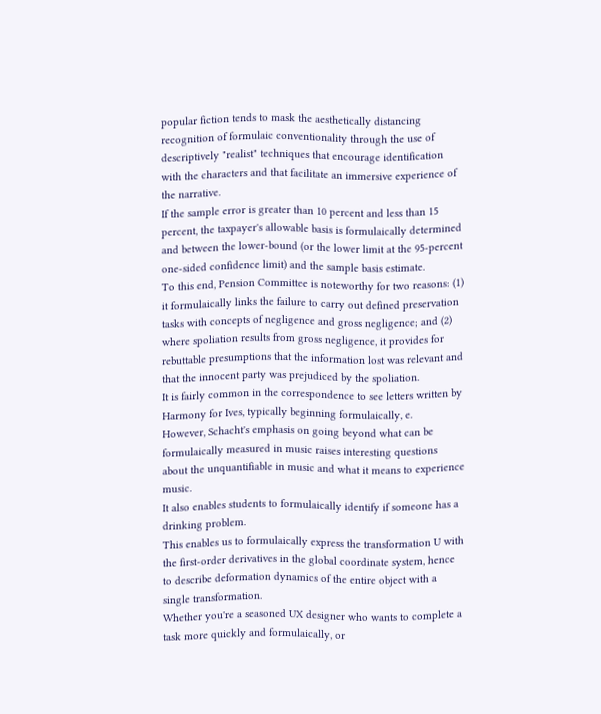popular fiction tends to mask the aesthetically distancing recognition of formulaic conventionality through the use of descriptively "realist" techniques that encourage identification with the characters and that facilitate an immersive experience of the narrative.
If the sample error is greater than 10 percent and less than 15 percent, the taxpayer's allowable basis is formulaically determined and between the lower-bound (or the lower limit at the 95-percent one-sided confidence limit) and the sample basis estimate.
To this end, Pension Committee is noteworthy for two reasons: (1) it formulaically links the failure to carry out defined preservation tasks with concepts of negligence and gross negligence; and (2) where spoliation results from gross negligence, it provides for rebuttable presumptions that the information lost was relevant and that the innocent party was prejudiced by the spoliation.
It is fairly common in the correspondence to see letters written by Harmony for Ives, typically beginning formulaically, e.
However, Schacht's emphasis on going beyond what can be formulaically measured in music raises interesting questions about the unquantifiable in music and what it means to experience music.
It also enables students to formulaically identify if someone has a drinking problem.
This enables us to formulaically express the transformation U with the first-order derivatives in the global coordinate system, hence to describe deformation dynamics of the entire object with a single transformation.
Whether you're a seasoned UX designer who wants to complete a task more quickly and formulaically, or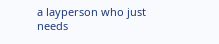a layperson who just needs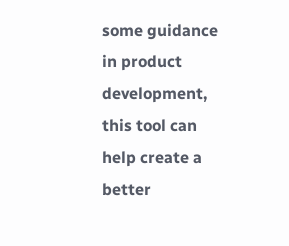some guidance in product development, this tool can help create a better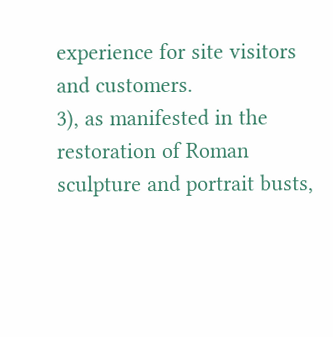experience for site visitors and customers.
3), as manifested in the restoration of Roman sculpture and portrait busts,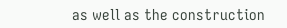as well as the construction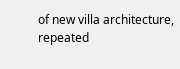of new villa architecture, repeated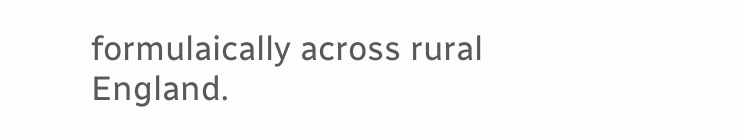formulaically across rural England.